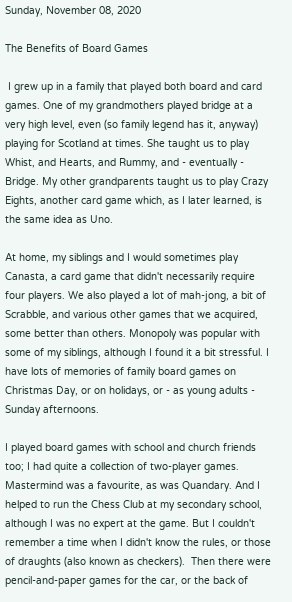Sunday, November 08, 2020

The Benefits of Board Games

 I grew up in a family that played both board and card games. One of my grandmothers played bridge at a very high level, even (so family legend has it, anyway) playing for Scotland at times. She taught us to play Whist, and Hearts, and Rummy, and - eventually - Bridge. My other grandparents taught us to play Crazy Eights, another card game which, as I later learned, is the same idea as Uno.

At home, my siblings and I would sometimes play Canasta, a card game that didn't necessarily require four players. We also played a lot of mah-jong, a bit of Scrabble, and various other games that we acquired, some better than others. Monopoly was popular with some of my siblings, although I found it a bit stressful. I have lots of memories of family board games on Christmas Day, or on holidays, or - as young adults - Sunday afternoons.

I played board games with school and church friends too; I had quite a collection of two-player games. Mastermind was a favourite, as was Quandary. And I helped to run the Chess Club at my secondary school, although I was no expert at the game. But I couldn't remember a time when I didn't know the rules, or those of draughts (also known as checkers).  Then there were pencil-and-paper games for the car, or the back of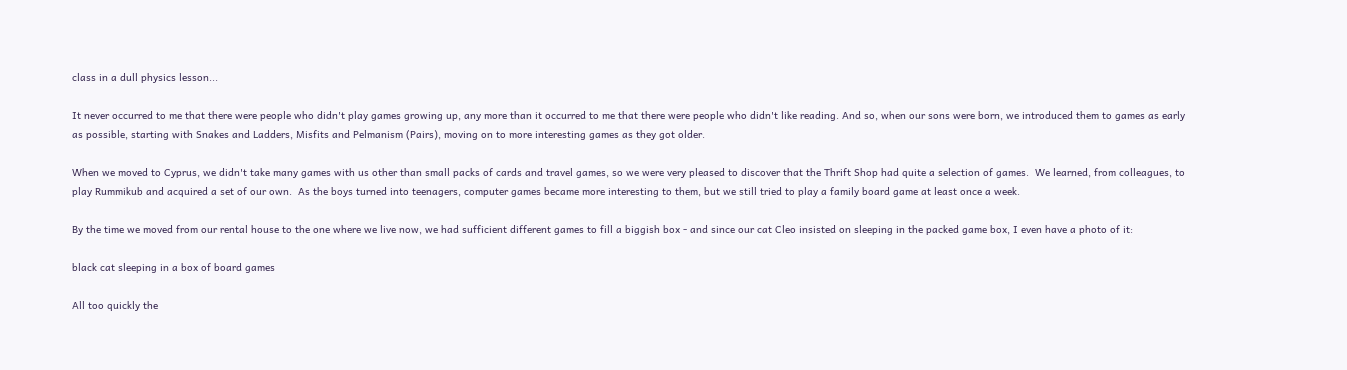class in a dull physics lesson...

It never occurred to me that there were people who didn't play games growing up, any more than it occurred to me that there were people who didn't like reading. And so, when our sons were born, we introduced them to games as early as possible, starting with Snakes and Ladders, Misfits and Pelmanism (Pairs), moving on to more interesting games as they got older.

When we moved to Cyprus, we didn't take many games with us other than small packs of cards and travel games, so we were very pleased to discover that the Thrift Shop had quite a selection of games.  We learned, from colleagues, to play Rummikub and acquired a set of our own.  As the boys turned into teenagers, computer games became more interesting to them, but we still tried to play a family board game at least once a week.

By the time we moved from our rental house to the one where we live now, we had sufficient different games to fill a biggish box - and since our cat Cleo insisted on sleeping in the packed game box, I even have a photo of it:

black cat sleeping in a box of board games

All too quickly the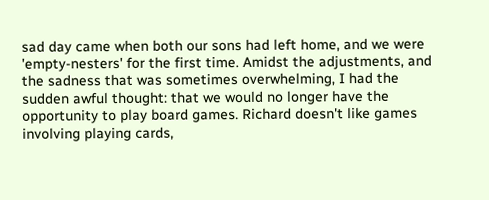sad day came when both our sons had left home, and we were 'empty-nesters' for the first time. Amidst the adjustments, and the sadness that was sometimes overwhelming, I had the sudden awful thought: that we would no longer have the opportunity to play board games. Richard doesn't like games involving playing cards,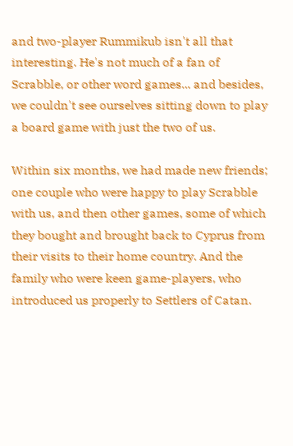and two-player Rummikub isn't all that interesting. He's not much of a fan of Scrabble, or other word games... and besides, we couldn't see ourselves sitting down to play a board game with just the two of us.

Within six months, we had made new friends; one couple who were happy to play Scrabble with us, and then other games, some of which they bought and brought back to Cyprus from their visits to their home country. And the family who were keen game-players, who introduced us properly to Settlers of Catan.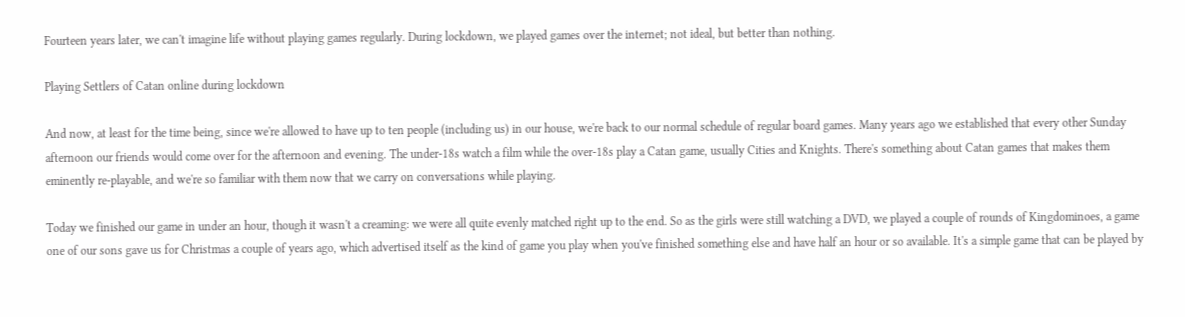Fourteen years later, we can't imagine life without playing games regularly. During lockdown, we played games over the internet; not ideal, but better than nothing.

Playing Settlers of Catan online during lockdown

And now, at least for the time being, since we're allowed to have up to ten people (including us) in our house, we're back to our normal schedule of regular board games. Many years ago we established that every other Sunday afternoon our friends would come over for the afternoon and evening. The under-18s watch a film while the over-18s play a Catan game, usually Cities and Knights. There's something about Catan games that makes them eminently re-playable, and we're so familiar with them now that we carry on conversations while playing.

Today we finished our game in under an hour, though it wasn't a creaming: we were all quite evenly matched right up to the end. So as the girls were still watching a DVD, we played a couple of rounds of Kingdominoes, a game one of our sons gave us for Christmas a couple of years ago, which advertised itself as the kind of game you play when you've finished something else and have half an hour or so available. It's a simple game that can be played by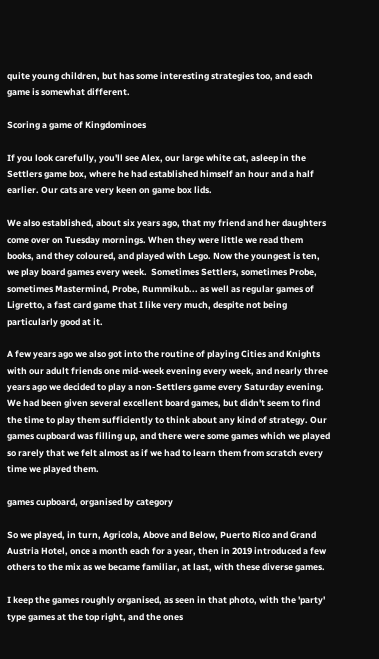quite young children, but has some interesting strategies too, and each game is somewhat different.

Scoring a game of Kingdominoes

If you look carefully, you'll see Alex, our large white cat, asleep in the Settlers game box, where he had established himself an hour and a half earlier. Our cats are very keen on game box lids.

We also established, about six years ago, that my friend and her daughters come over on Tuesday mornings. When they were little we read them books, and they coloured, and played with Lego. Now the youngest is ten, we play board games every week.  Sometimes Settlers, sometimes Probe, sometimes Mastermind, Probe, Rummikub... as well as regular games of Ligretto, a fast card game that I like very much, despite not being particularly good at it.

A few years ago we also got into the routine of playing Cities and Knights with our adult friends one mid-week evening every week, and nearly three years ago we decided to play a non-Settlers game every Saturday evening. We had been given several excellent board games, but didn't seem to find the time to play them sufficiently to think about any kind of strategy. Our games cupboard was filling up, and there were some games which we played so rarely that we felt almost as if we had to learn them from scratch every time we played them.

games cupboard, organised by category

So we played, in turn, Agricola, Above and Below, Puerto Rico and Grand Austria Hotel, once a month each for a year, then in 2019 introduced a few others to the mix as we became familiar, at last, with these diverse games.

I keep the games roughly organised, as seen in that photo, with the 'party' type games at the top right, and the ones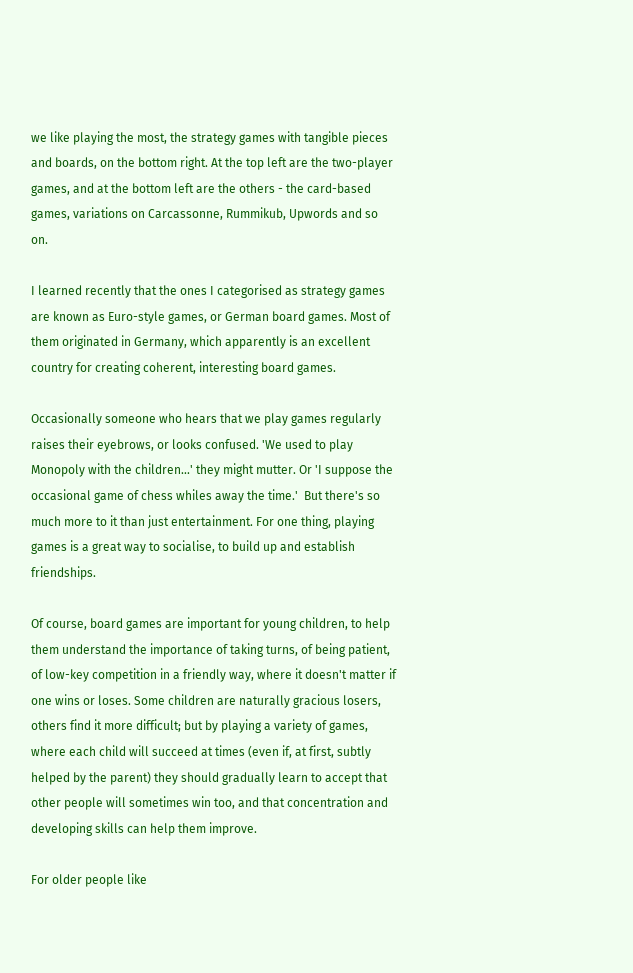we like playing the most, the strategy games with tangible pieces and boards, on the bottom right. At the top left are the two-player games, and at the bottom left are the others - the card-based games, variations on Carcassonne, Rummikub, Upwords and so on.

I learned recently that the ones I categorised as strategy games are known as Euro-style games, or German board games. Most of them originated in Germany, which apparently is an excellent country for creating coherent, interesting board games.

Occasionally someone who hears that we play games regularly raises their eyebrows, or looks confused. 'We used to play Monopoly with the children...' they might mutter. Or 'I suppose the occasional game of chess whiles away the time.'  But there's so much more to it than just entertainment. For one thing, playing games is a great way to socialise, to build up and establish friendships.

Of course, board games are important for young children, to help them understand the importance of taking turns, of being patient, of low-key competition in a friendly way, where it doesn't matter if one wins or loses. Some children are naturally gracious losers, others find it more difficult; but by playing a variety of games, where each child will succeed at times (even if, at first, subtly helped by the parent) they should gradually learn to accept that other people will sometimes win too, and that concentration and developing skills can help them improve.

For older people like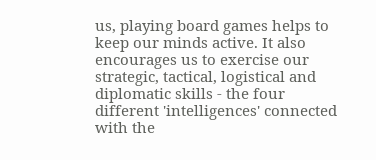us, playing board games helps to keep our minds active. It also encourages us to exercise our strategic, tactical, logistical and diplomatic skills - the four different 'intelligences' connected with the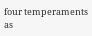four temperaments as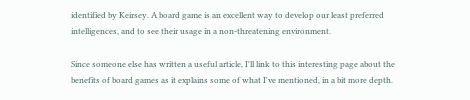identified by Keirsey. A board game is an excellent way to develop our least preferred intelligences, and to see their usage in a non-threatening environment.

Since someone else has written a useful article, I'll link to this interesting page about the benefits of board games as it explains some of what I've mentioned, in a bit more depth.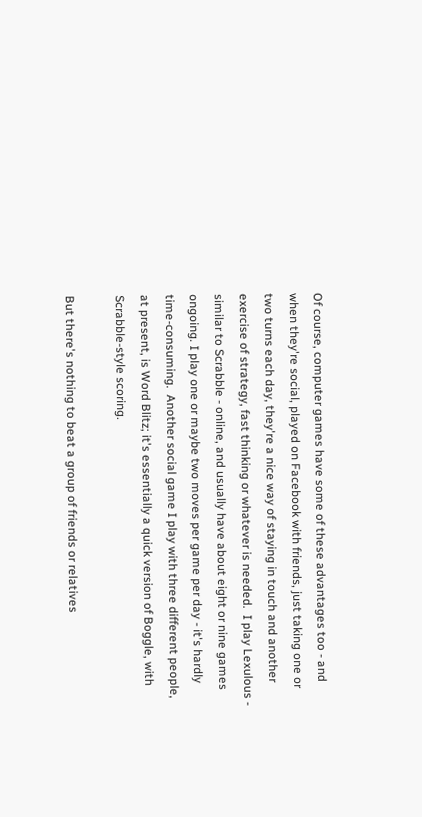Of course, computer games have some of these advantages too - and when they're social, played on Facebook with friends, just taking one or two turns each day, they're a nice way of staying in touch and another exercise of strategy, fast thinking or whatever is needed.  I play Lexulous - similar to Scrabble - online, and usually have about eight or nine games ongoing. I play one or maybe two moves per game per day - it's hardly time-consuming.  Another social game I play with three different people, at present, is Word Blitz; it's essentially a quick version of Boggle, with Scrabble-style scoring.

But there's nothing to beat a group of friends or relatives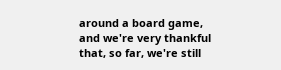around a board game, and we're very thankful that, so far, we're still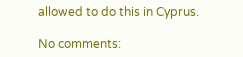allowed to do this in Cyprus.

No comments: